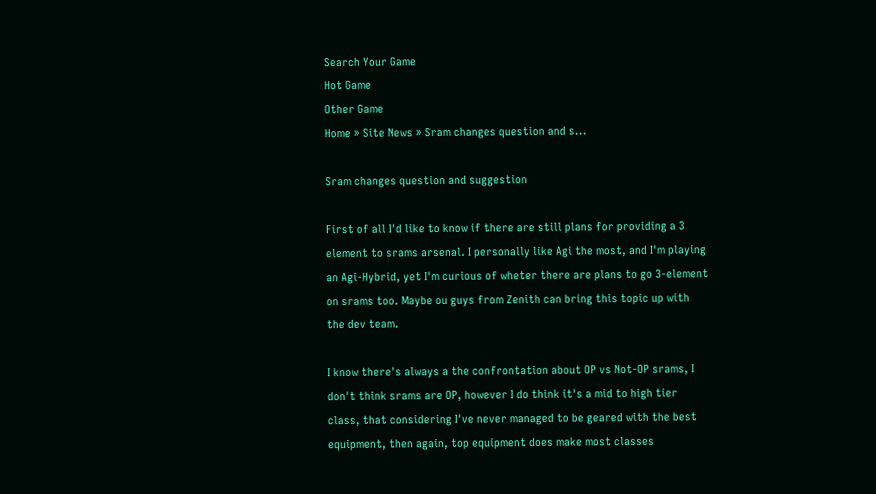Search Your Game
Hot Game
Other Game
Home » Site News » Sram changes question and s...

Sram changes question and suggestion

First of all I'd like to know if there are still plans for providing a 3 element to srams arsenal. I personally like Agi the most, and I'm playing an Agi-Hybrid, yet I'm curious of wheter there are plans to go 3-element on srams too. Maybe ou guys from Zenith can bring this topic up with the dev team.

I know there's always a the confrontation about OP vs Not-OP srams, I don't think srams are OP, however I do think it's a mid to high tier class, that considering I've never managed to be geared with the best equipment, then again, top equipment does make most classes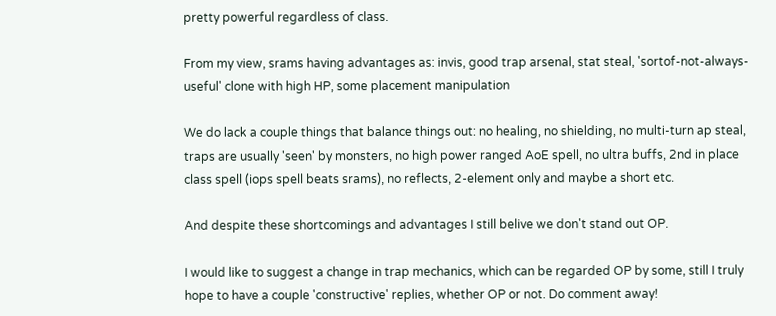pretty powerful regardless of class.

From my view, srams having advantages as: invis, good trap arsenal, stat steal, 'sortof-not-always-useful' clone with high HP, some placement manipulation

We do lack a couple things that balance things out: no healing, no shielding, no multi-turn ap steal, traps are usually 'seen' by monsters, no high power ranged AoE spell, no ultra buffs, 2nd in place class spell (iops spell beats srams), no reflects, 2-element only and maybe a short etc.

And despite these shortcomings and advantages I still belive we don't stand out OP.

I would like to suggest a change in trap mechanics, which can be regarded OP by some, still I truly hope to have a couple 'constructive' replies, whether OP or not. Do comment away!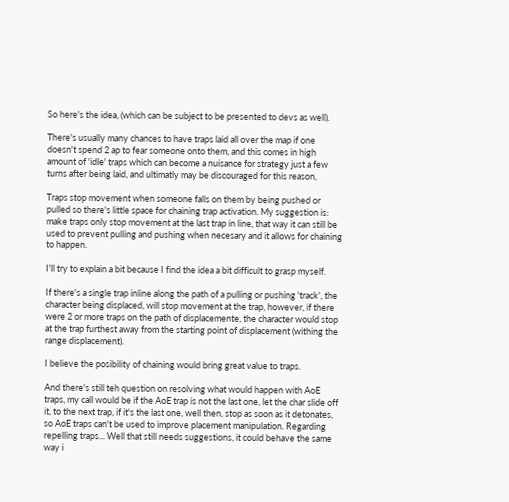So here's the idea, (which can be subject to be presented to devs as well).

There's usually many chances to have traps laid all over the map if one doesn't spend 2 ap to fear someone onto them, and this comes in high amount of 'idle' traps which can become a nuisance for strategy just a few turns after being laid, and ultimatly may be discouraged for this reason,

Traps stop movement when someone falls on them by being pushed or pulled so there's little space for chaining trap activation. My suggestion is: make traps only stop movement at the last trap in line, that way it can still be used to prevent pulling and pushing when necesary and it allows for chaining to happen.

I'll try to explain a bit because I find the idea a bit difficult to grasp myself.

If there's a single trap inline along the path of a pulling or pushing 'track', the character being displaced, will stop movement at the trap, however, if there were 2 or more traps on the path of displacemente, the character would stop at the trap furthest away from the starting point of displacement (withing the range displacement).

I believe the posibility of chaining would bring great value to traps.

And there's still teh question on resolving what would happen with AoE traps, my call would be if the AoE trap is not the last one, let the char slide off it, to the next trap, if it's the last one, well then, stop as soon as it detonates, so AoE traps can't be used to improve placement manipulation. Regarding repelling traps... Well that still needs suggestions, it could behave the same way i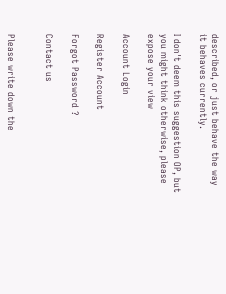described, or just behave the way it behaves currently.

I don't deem this suggestion OP, but you might think otherwise, please expose your view

Account Login

Register Account

Forgot Password ?

Contact us


Please write down the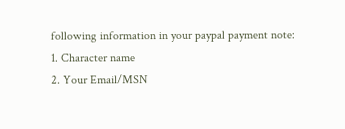following information in your paypal payment note:
1. Character name
2. Your Email/MSN